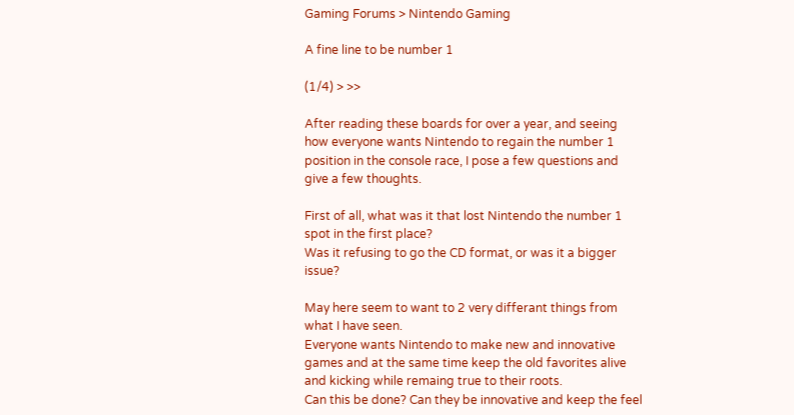Gaming Forums > Nintendo Gaming

A fine line to be number 1

(1/4) > >>

After reading these boards for over a year, and seeing how everyone wants Nintendo to regain the number 1 position in the console race, I pose a few questions and give a few thoughts.

First of all, what was it that lost Nintendo the number 1 spot in the first place?
Was it refusing to go the CD format, or was it a bigger issue?

May here seem to want to 2 very differant things from what I have seen.
Everyone wants Nintendo to make new and innovative games and at the same time keep the old favorites alive and kicking while remaing true to their roots.
Can this be done? Can they be innovative and keep the feel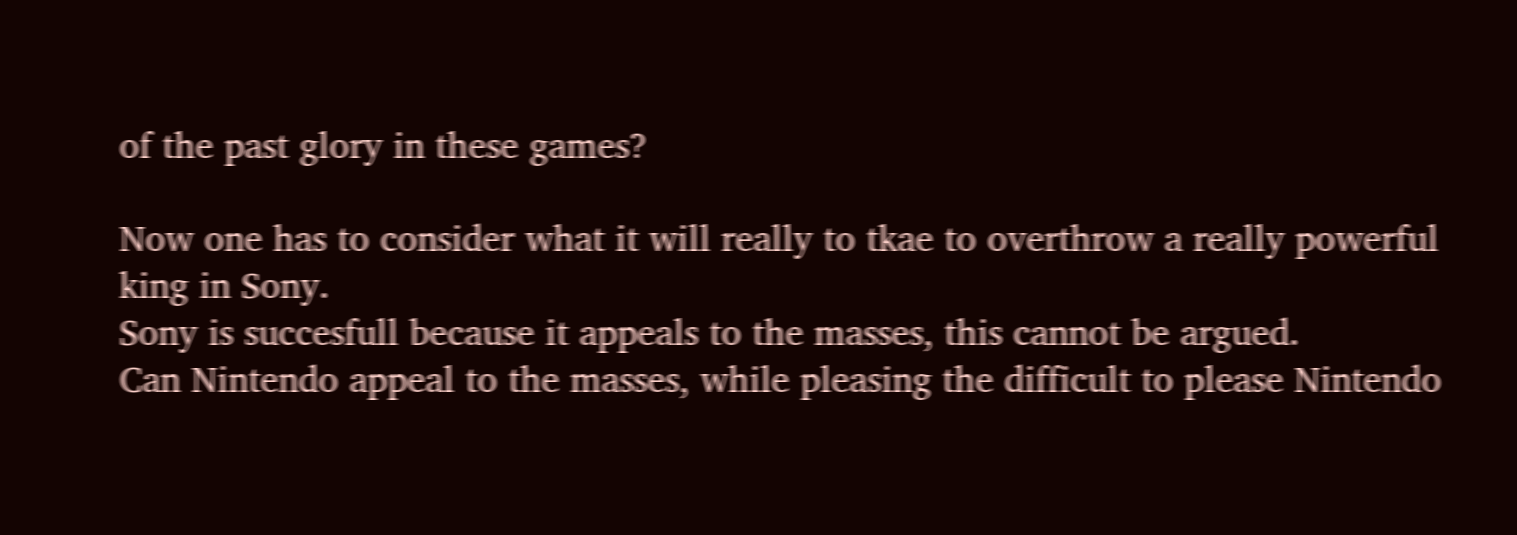of the past glory in these games?

Now one has to consider what it will really to tkae to overthrow a really powerful king in Sony.
Sony is succesfull because it appeals to the masses, this cannot be argued.
Can Nintendo appeal to the masses, while pleasing the difficult to please Nintendo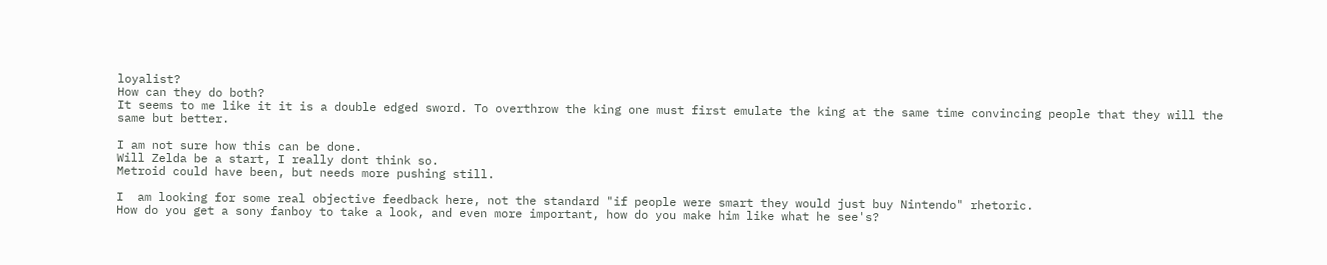loyalist?
How can they do both?
It seems to me like it it is a double edged sword. To overthrow the king one must first emulate the king at the same time convincing people that they will the same but better.

I am not sure how this can be done.
Will Zelda be a start, I really dont think so.
Metroid could have been, but needs more pushing still.

I  am looking for some real objective feedback here, not the standard "if people were smart they would just buy Nintendo" rhetoric.
How do you get a sony fanboy to take a look, and even more important, how do you make him like what he see's?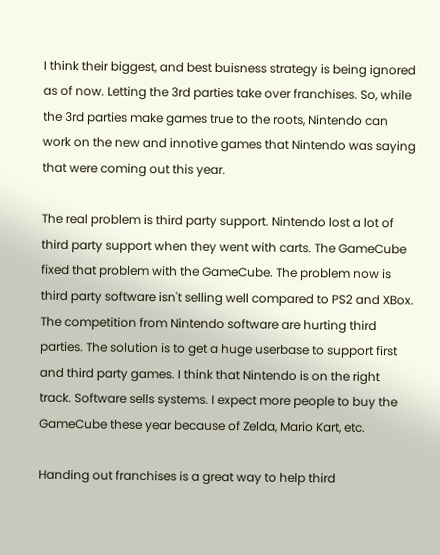I think their biggest, and best buisness strategy is being ignored as of now. Letting the 3rd parties take over franchises. So, while the 3rd parties make games true to the roots, Nintendo can work on the new and innotive games that Nintendo was saying that were coming out this year.

The real problem is third party support. Nintendo lost a lot of third party support when they went with carts. The GameCube fixed that problem with the GameCube. The problem now is third party software isn't selling well compared to PS2 and XBox. The competition from Nintendo software are hurting third parties. The solution is to get a huge userbase to support first and third party games. I think that Nintendo is on the right track. Software sells systems. I expect more people to buy the GameCube these year because of Zelda, Mario Kart, etc.

Handing out franchises is a great way to help third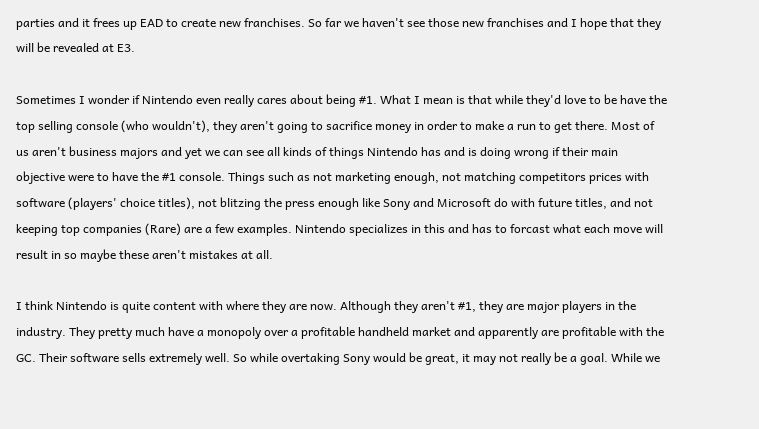parties and it frees up EAD to create new franchises. So far we haven't see those new franchises and I hope that they will be revealed at E3.

Sometimes I wonder if Nintendo even really cares about being #1. What I mean is that while they'd love to be have the top selling console (who wouldn't), they aren't going to sacrifice money in order to make a run to get there. Most of us aren't business majors and yet we can see all kinds of things Nintendo has and is doing wrong if their main objective were to have the #1 console. Things such as not marketing enough, not matching competitors prices with software (players' choice titles), not blitzing the press enough like Sony and Microsoft do with future titles, and not keeping top companies (Rare) are a few examples. Nintendo specializes in this and has to forcast what each move will result in so maybe these aren't mistakes at all.

I think Nintendo is quite content with where they are now. Although they aren't #1, they are major players in the industry. They pretty much have a monopoly over a profitable handheld market and apparently are profitable with the GC. Their software sells extremely well. So while overtaking Sony would be great, it may not really be a goal. While we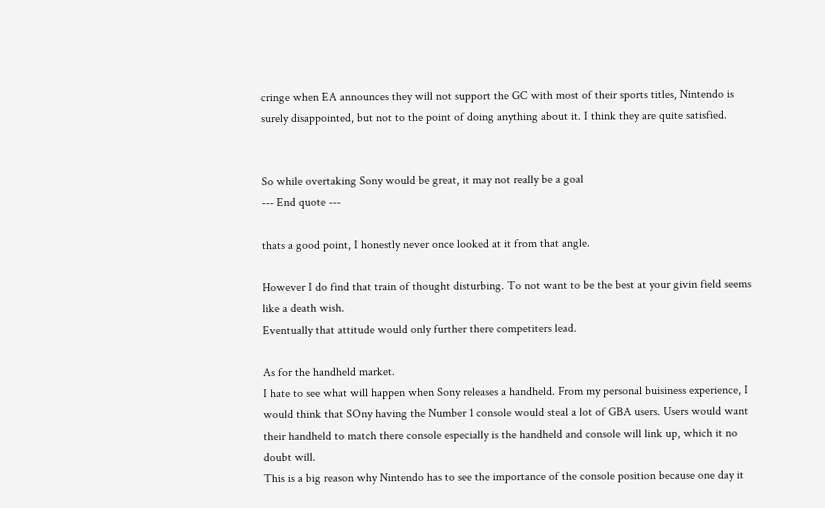cringe when EA announces they will not support the GC with most of their sports titles, Nintendo is surely disappointed, but not to the point of doing anything about it. I think they are quite satisfied.


So while overtaking Sony would be great, it may not really be a goal
--- End quote ---

thats a good point, I honestly never once looked at it from that angle.

However I do find that train of thought disturbing. To not want to be the best at your givin field seems like a death wish.
Eventually that attitude would only further there competiters lead.

As for the handheld market.
I hate to see what will happen when Sony releases a handheld. From my personal buisiness experience, I would think that SOny having the Number 1 console would steal a lot of GBA users. Users would want their handheld to match there console especially is the handheld and console will link up, which it no doubt will.
This is a big reason why Nintendo has to see the importance of the console position because one day it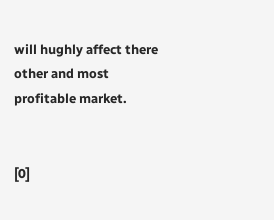will hughly affect there other and most profitable market.


[0]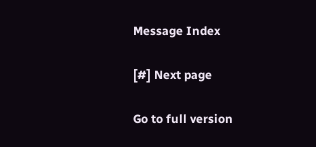Message Index

[#] Next page

Go to full version